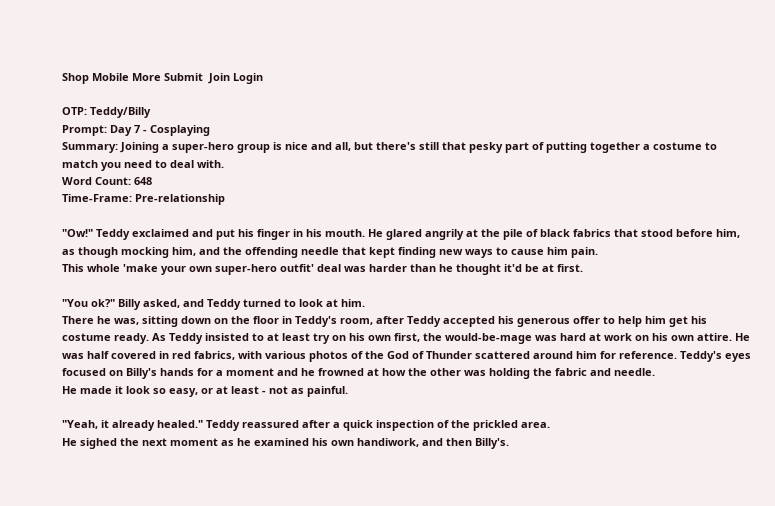Shop Mobile More Submit  Join Login

OTP: Teddy/Billy
Prompt: Day 7 - Cosplaying
Summary: Joining a super-hero group is nice and all, but there's still that pesky part of putting together a costume to match you need to deal with.
Word Count: 648
Time-Frame: Pre-relationship

"Ow!" Teddy exclaimed and put his finger in his mouth. He glared angrily at the pile of black fabrics that stood before him, as though mocking him, and the offending needle that kept finding new ways to cause him pain.
This whole 'make your own super-hero outfit' deal was harder than he thought it'd be at first.

"You ok?" Billy asked, and Teddy turned to look at him.
There he was, sitting down on the floor in Teddy's room, after Teddy accepted his generous offer to help him get his costume ready. As Teddy insisted to at least try on his own first, the would-be-mage was hard at work on his own attire. He was half covered in red fabrics, with various photos of the God of Thunder scattered around him for reference. Teddy's eyes focused on Billy's hands for a moment and he frowned at how the other was holding the fabric and needle.
He made it look so easy, or at least - not as painful.

"Yeah, it already healed." Teddy reassured after a quick inspection of the prickled area.
He sighed the next moment as he examined his own handiwork, and then Billy's.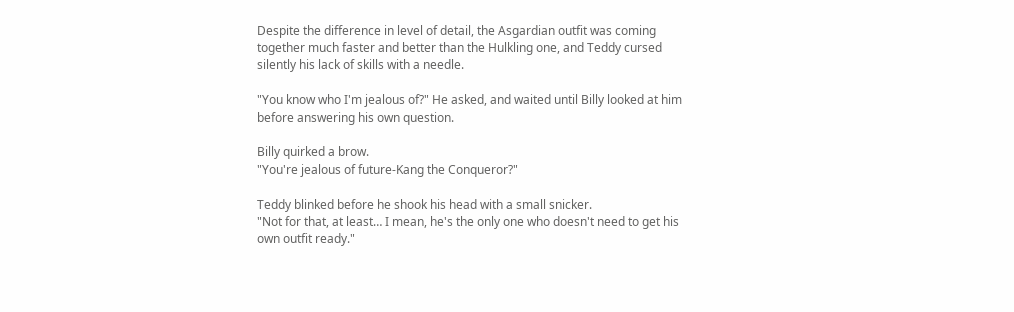Despite the difference in level of detail, the Asgardian outfit was coming together much faster and better than the Hulkling one, and Teddy cursed silently his lack of skills with a needle.

"You know who I'm jealous of?" He asked, and waited until Billy looked at him before answering his own question.

Billy quirked a brow.
"You're jealous of future-Kang the Conqueror?"

Teddy blinked before he shook his head with a small snicker.
"Not for that, at least… I mean, he's the only one who doesn't need to get his own outfit ready."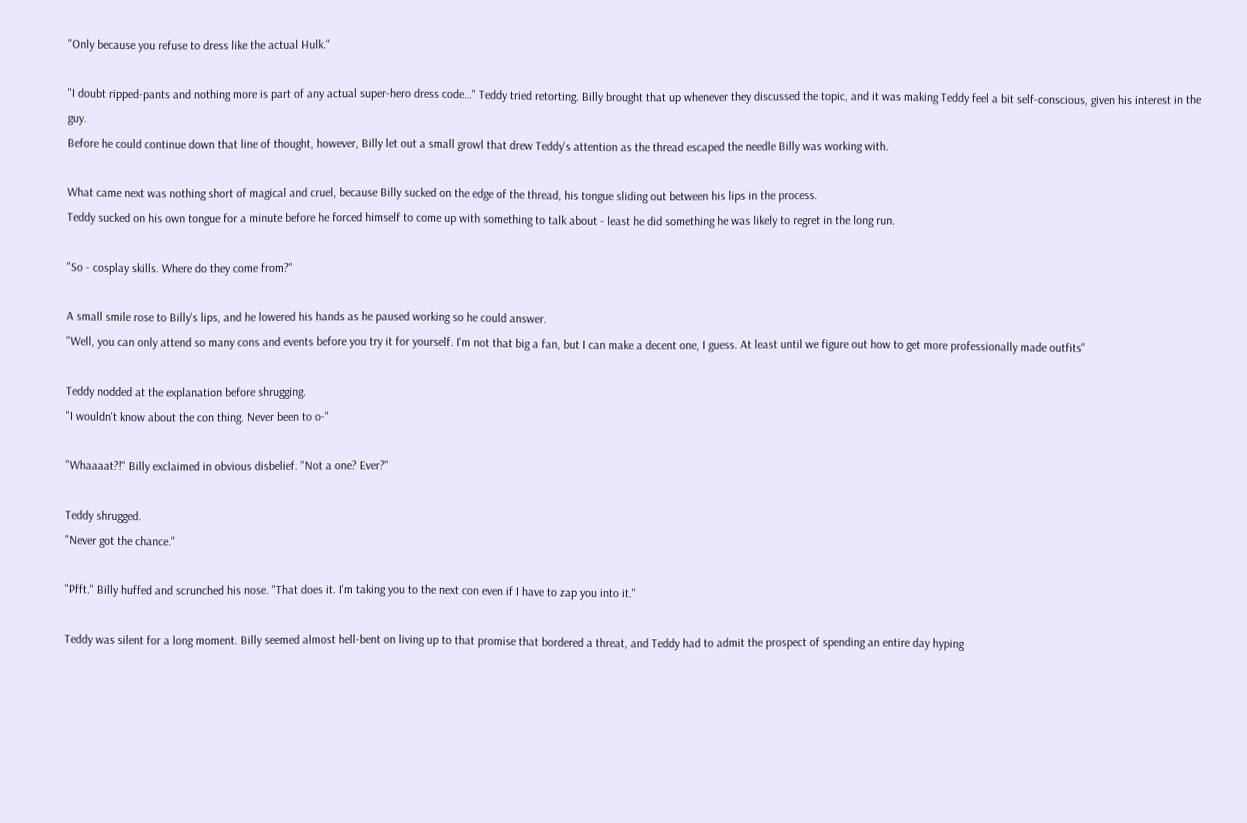"Only because you refuse to dress like the actual Hulk."

"I doubt ripped-pants and nothing more is part of any actual super-hero dress code…" Teddy tried retorting. Billy brought that up whenever they discussed the topic, and it was making Teddy feel a bit self-conscious, given his interest in the guy.
Before he could continue down that line of thought, however, Billy let out a small growl that drew Teddy's attention as the thread escaped the needle Billy was working with.

What came next was nothing short of magical and cruel, because Billy sucked on the edge of the thread, his tongue sliding out between his lips in the process.
Teddy sucked on his own tongue for a minute before he forced himself to come up with something to talk about - least he did something he was likely to regret in the long run.

"So - cosplay skills. Where do they come from?"

A small smile rose to Billy's lips, and he lowered his hands as he paused working so he could answer.
"Well, you can only attend so many cons and events before you try it for yourself. I'm not that big a fan, but I can make a decent one, I guess. At least until we figure out how to get more professionally made outfits"

Teddy nodded at the explanation before shrugging.
"I wouldn't know about the con thing. Never been to o-"

"Whaaaat?!" Billy exclaimed in obvious disbelief. "Not a one? Ever?"

Teddy shrugged.
"Never got the chance."

"Pfft." Billy huffed and scrunched his nose. "That does it. I'm taking you to the next con even if I have to zap you into it."

Teddy was silent for a long moment. Billy seemed almost hell-bent on living up to that promise that bordered a threat, and Teddy had to admit the prospect of spending an entire day hyping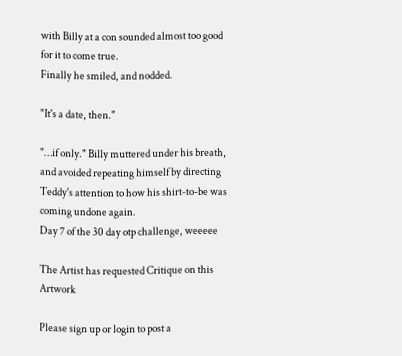with Billy at a con sounded almost too good for it to come true.
Finally he smiled, and nodded.

"It's a date, then."

"…if only." Billy muttered under his breath, and avoided repeating himself by directing Teddy's attention to how his shirt-to-be was coming undone again.
Day 7 of the 30 day otp challenge, weeeee

The Artist has requested Critique on this Artwork

Please sign up or login to post a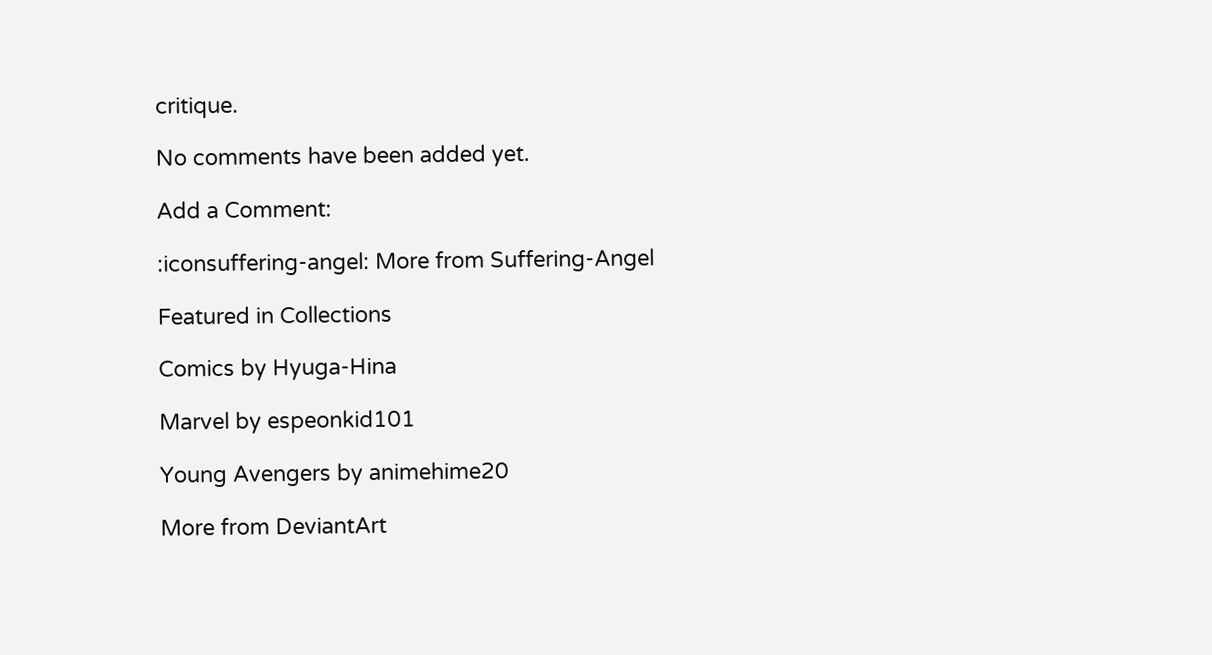critique.

No comments have been added yet.

Add a Comment:

:iconsuffering-angel: More from Suffering-Angel

Featured in Collections

Comics by Hyuga-Hina

Marvel by espeonkid101

Young Avengers by animehime20

More from DeviantArt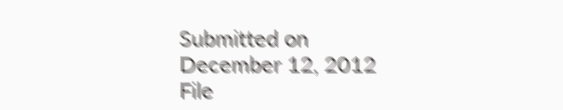Submitted on
December 12, 2012
File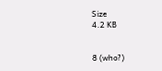Size
4.2 KB


8 (who?)